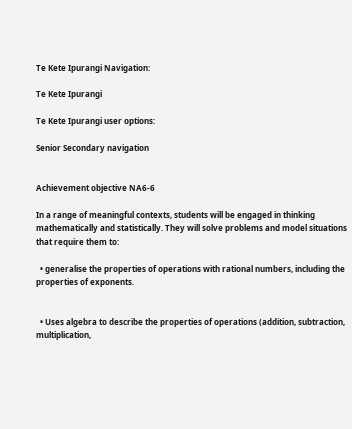Te Kete Ipurangi Navigation:

Te Kete Ipurangi

Te Kete Ipurangi user options:

Senior Secondary navigation


Achievement objective NA6-6

In a range of meaningful contexts, students will be engaged in thinking mathematically and statistically. They will solve problems and model situations that require them to:

  • generalise the properties of operations with rational numbers, including the properties of exponents.


  • Uses algebra to describe the properties of operations (addition, subtraction, multiplication,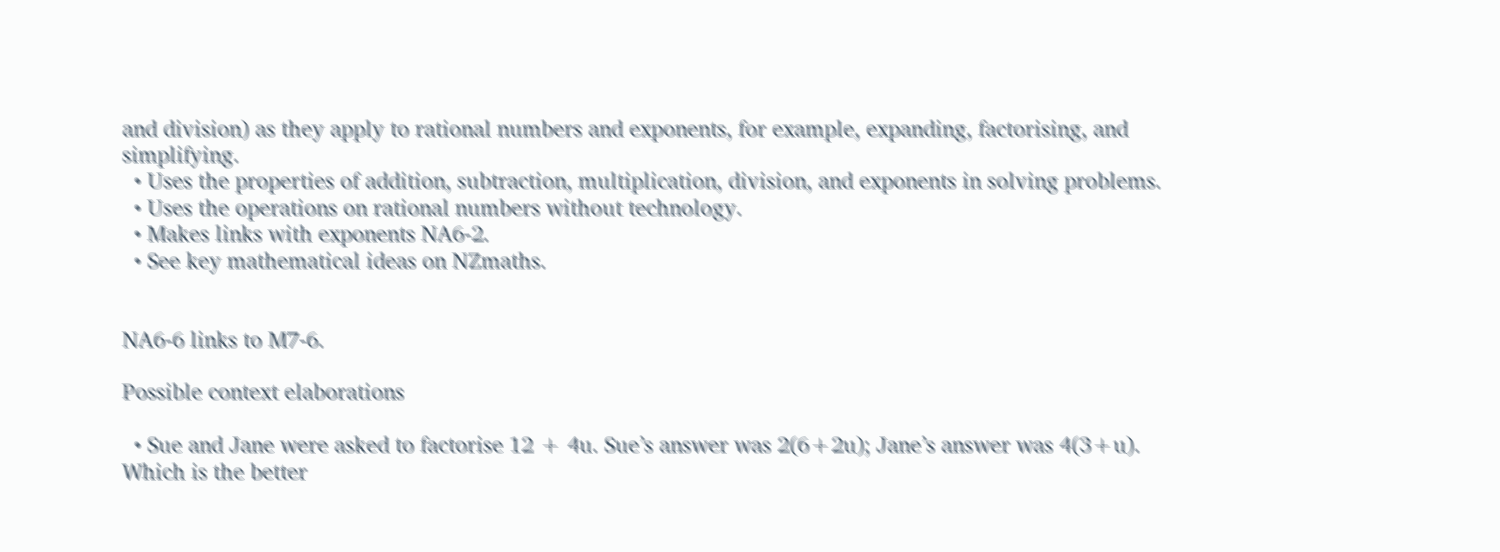and division) as they apply to rational numbers and exponents, for example, expanding, factorising, and simplifying.
  • Uses the properties of addition, subtraction, multiplication, division, and exponents in solving problems.
  • Uses the operations on rational numbers without technology.
  • Makes links with exponents NA6-2.
  • See key mathematical ideas on NZmaths.


NA6-6 links to M7-6.

Possible context elaborations

  • Sue and Jane were asked to factorise 12 + 4u. Sue’s answer was 2(6+2u); Jane’s answer was 4(3+u). Which is the better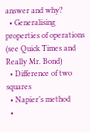answer and why?
  • Generalising properties of operations (see Quick Times and Really Mr. Bond)
  • Difference of two squares
  • Napier’s method
  •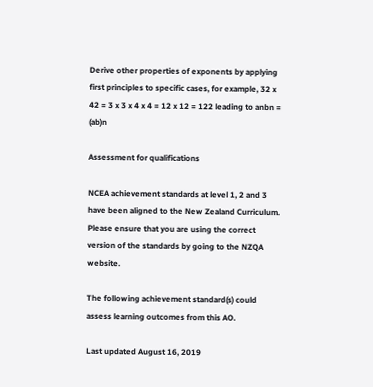Derive other properties of exponents by applying first principles to specific cases, for example, 32 x 42 = 3 x 3 x 4 x 4 = 12 x 12 = 122 leading to anbn = (ab)n

Assessment for qualifications

NCEA achievement standards at level 1, 2 and 3 have been aligned to the New Zealand Curriculum. Please ensure that you are using the correct version of the standards by going to the NZQA website.

The following achievement standard(s) could assess learning outcomes from this AO.

Last updated August 16, 2019